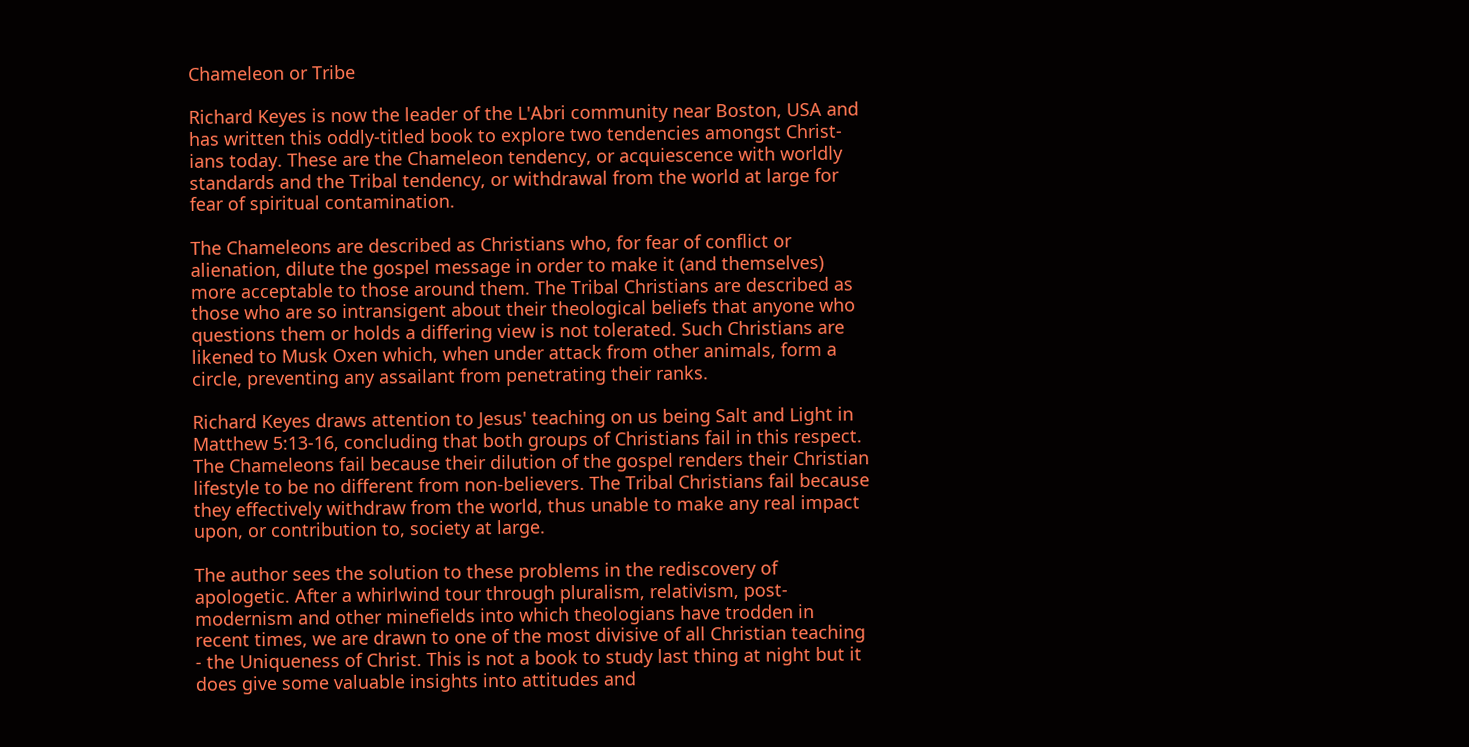Chameleon or Tribe

Richard Keyes is now the leader of the L'Abri community near Boston, USA and has written this oddly-titled book to explore two tendencies amongst Christ-ians today. These are the Chameleon tendency, or acquiescence with worldly standards and the Tribal tendency, or withdrawal from the world at large for fear of spiritual contamination.

The Chameleons are described as Christians who, for fear of conflict or alienation, dilute the gospel message in order to make it (and themselves) more acceptable to those around them. The Tribal Christians are described as those who are so intransigent about their theological beliefs that anyone who questions them or holds a differing view is not tolerated. Such Christians are likened to Musk Oxen which, when under attack from other animals, form a circle, preventing any assailant from penetrating their ranks.

Richard Keyes draws attention to Jesus' teaching on us being Salt and Light in Matthew 5:13-16, concluding that both groups of Christians fail in this respect. The Chameleons fail because their dilution of the gospel renders their Christian lifestyle to be no different from non-believers. The Tribal Christians fail because they effectively withdraw from the world, thus unable to make any real impact upon, or contribution to, society at large.

The author sees the solution to these problems in the rediscovery of apologetic. After a whirlwind tour through pluralism, relativism, post-modernism and other minefields into which theologians have trodden in recent times, we are drawn to one of the most divisive of all Christian teaching - the Uniqueness of Christ. This is not a book to study last thing at night but it does give some valuable insights into attitudes and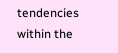tendencies within the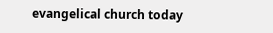evangelical church today